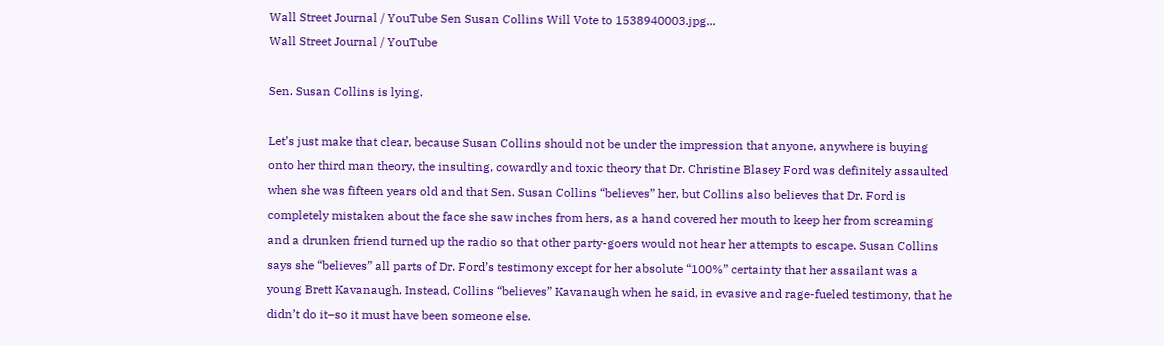Wall Street Journal / YouTube Sen Susan Collins Will Vote to 1538940003.jpg...
Wall Street Journal / YouTube

Sen. Susan Collins is lying.

Let’s just make that clear, because Susan Collins should not be under the impression that anyone, anywhere is buying onto her third man theory, the insulting, cowardly and toxic theory that Dr. Christine Blasey Ford was definitely assaulted when she was fifteen years old and that Sen. Susan Collins “believes” her, but Collins also believes that Dr. Ford is completely mistaken about the face she saw inches from hers, as a hand covered her mouth to keep her from screaming and a drunken friend turned up the radio so that other party-goers would not hear her attempts to escape. Susan Collins says she “believes” all parts of Dr. Ford’s testimony except for her absolute “100%” certainty that her assailant was a young Brett Kavanaugh. Instead, Collins “believes” Kavanaugh when he said, in evasive and rage-fueled testimony, that he didn’t do it–so it must have been someone else.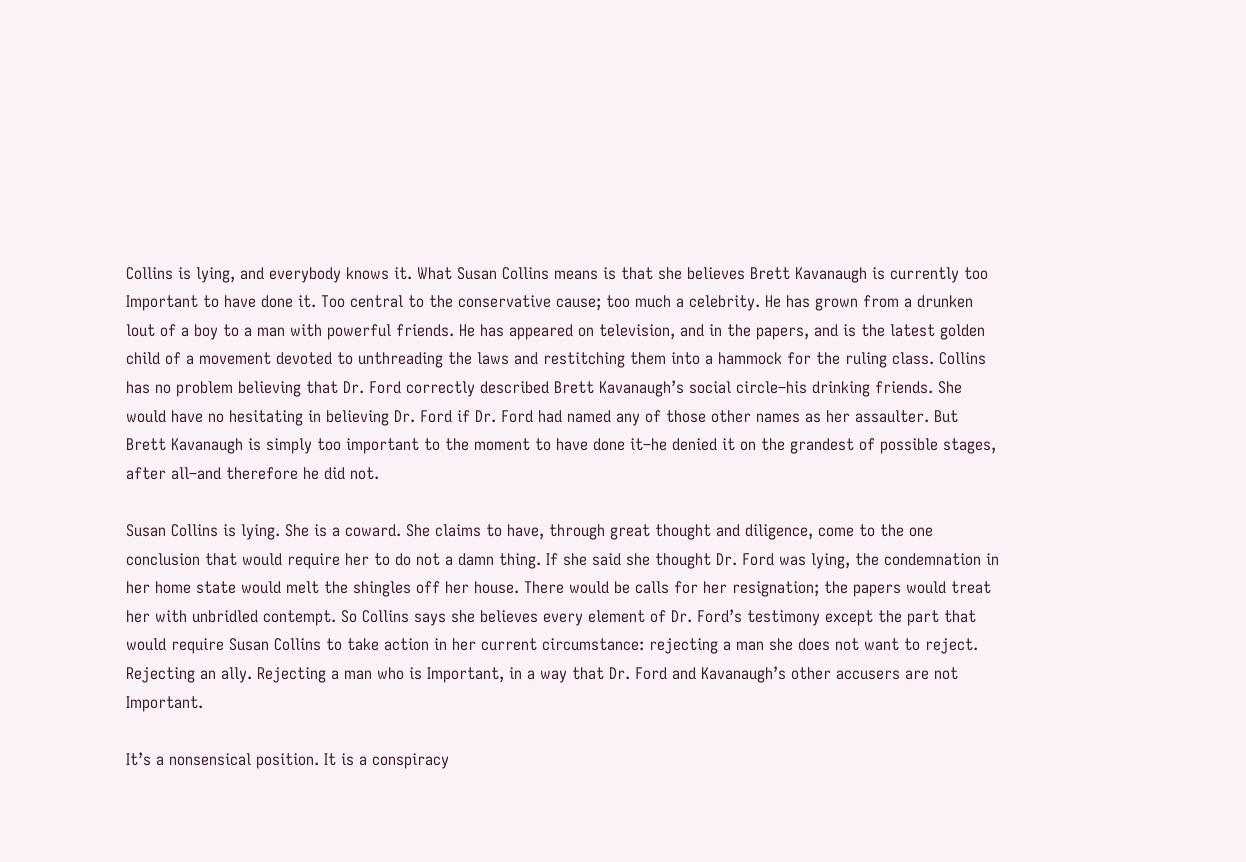Collins is lying, and everybody knows it. What Susan Collins means is that she believes Brett Kavanaugh is currently too Important to have done it. Too central to the conservative cause; too much a celebrity. He has grown from a drunken lout of a boy to a man with powerful friends. He has appeared on television, and in the papers, and is the latest golden child of a movement devoted to unthreading the laws and restitching them into a hammock for the ruling class. Collins has no problem believing that Dr. Ford correctly described Brett Kavanaugh’s social circle–his drinking friends. She would have no hesitating in believing Dr. Ford if Dr. Ford had named any of those other names as her assaulter. But Brett Kavanaugh is simply too important to the moment to have done it–he denied it on the grandest of possible stages, after all–and therefore he did not.

Susan Collins is lying. She is a coward. She claims to have, through great thought and diligence, come to the one conclusion that would require her to do not a damn thing. If she said she thought Dr. Ford was lying, the condemnation in her home state would melt the shingles off her house. There would be calls for her resignation; the papers would treat her with unbridled contempt. So Collins says she believes every element of Dr. Ford’s testimony except the part that would require Susan Collins to take action in her current circumstance: rejecting a man she does not want to reject. Rejecting an ally. Rejecting a man who is Important, in a way that Dr. Ford and Kavanaugh’s other accusers are not Important.

It’s a nonsensical position. It is a conspiracy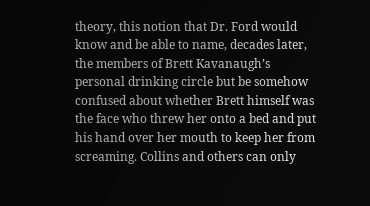theory, this notion that Dr. Ford would know and be able to name, decades later, the members of Brett Kavanaugh’s personal drinking circle but be somehow confused about whether Brett himself was the face who threw her onto a bed and put his hand over her mouth to keep her from screaming. Collins and others can only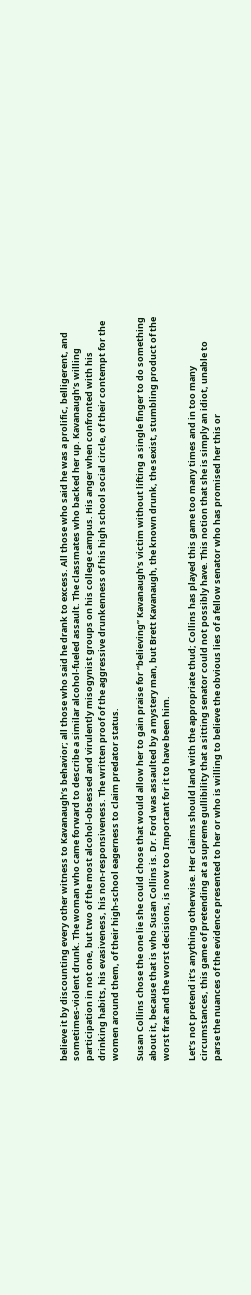believe it by discounting every other witness to Kavanaugh’s behavior; all those who said he drank to excess. All those who said he was a prolific, belligerent, and sometimes-violent drunk. The woman who came forward to describe a similar alcohol-fueled assault. The classmates who backed her up. Kavanaugh’s willing participation in not one, but two of the most alcohol-obsessed and virulently misogynist groups on his college campus. His anger when confronted with his drinking habits, his evasiveness, his non-responsiveness. The written proof of the aggressive drunkenness of his high school social circle, of their contempt for the women around them, of their high-school eagerness to claim predator status.

Susan Collins chose the one lie she could chose that would allow her to gain praise for “believing” Kavanaugh’s victim without lifting a single finger to do something about it, because that is who Susan Collins is. Dr. Ford was assaulted by a mystery man, but Brett Kavanaugh, the known drunk, the sexist, stumbling product of the worst frat and the worst decisions, is now too Important for it to have been him.

Let’s not pretend it’s anything otherwise. Her claims should land with the appropriate thud; Collins has played this game too many times and in too many circumstances, this game of pretending at a supreme gullibility that a sitting senator could not possibly have. This notion that she is simply an idiot, unable to parse the nuances of the evidence presented to her or who is willing to believe the obvious lies of a fellow senator who has promised her this or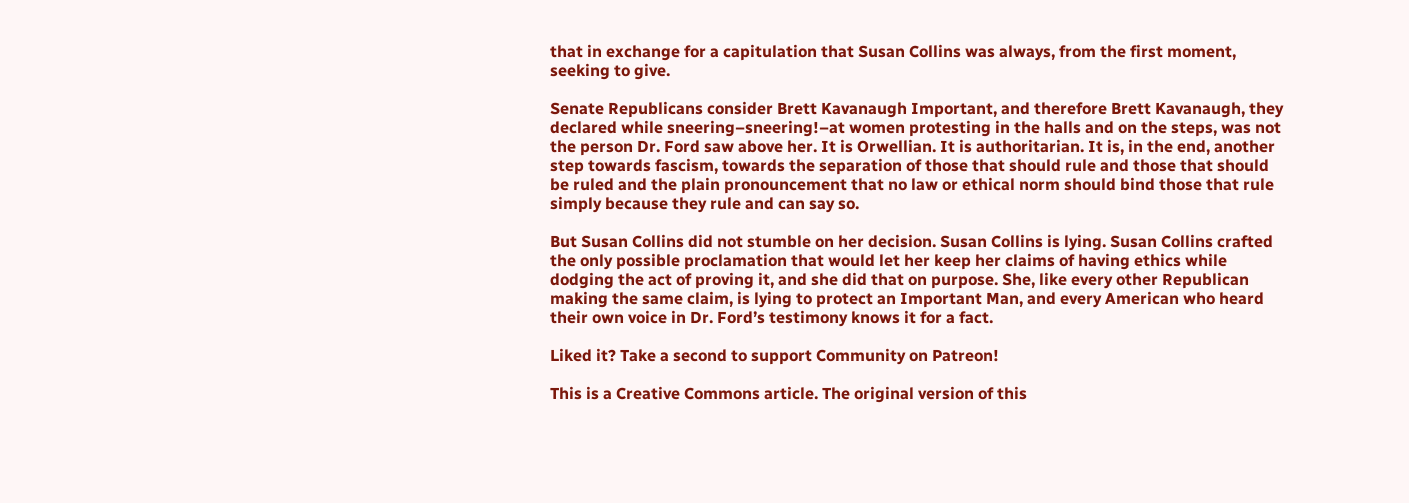that in exchange for a capitulation that Susan Collins was always, from the first moment, seeking to give.

Senate Republicans consider Brett Kavanaugh Important, and therefore Brett Kavanaugh, they declared while sneering–sneering!–at women protesting in the halls and on the steps, was not the person Dr. Ford saw above her. It is Orwellian. It is authoritarian. It is, in the end, another step towards fascism, towards the separation of those that should rule and those that should be ruled and the plain pronouncement that no law or ethical norm should bind those that rule simply because they rule and can say so.

But Susan Collins did not stumble on her decision. Susan Collins is lying. Susan Collins crafted the only possible proclamation that would let her keep her claims of having ethics while dodging the act of proving it, and she did that on purpose. She, like every other Republican making the same claim, is lying to protect an Important Man, and every American who heard their own voice in Dr. Ford’s testimony knows it for a fact.

Liked it? Take a second to support Community on Patreon!

This is a Creative Commons article. The original version of this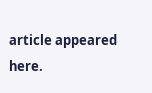article appeared here.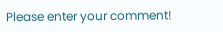Please enter your comment!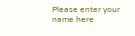Please enter your name here